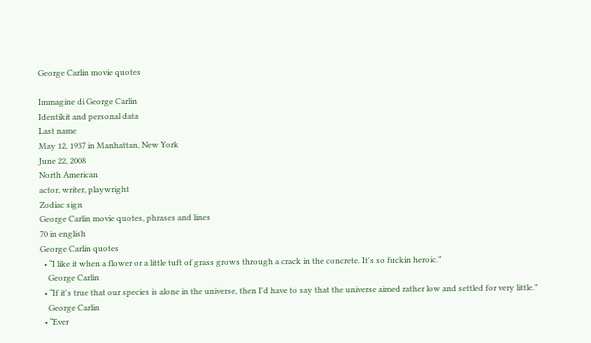George Carlin movie quotes

Immagine di George Carlin
Identikit and personal data
Last name
May 12, 1937 in Manhattan, New York
June 22, 2008
North American
actor, writer, playwright
Zodiac sign
George Carlin movie quotes, phrases and lines
70 in english
George Carlin quotes
  • “I like it when a flower or a little tuft of grass grows through a crack in the concrete. It's so fuckin heroic.”
    George Carlin
  • “If it's true that our species is alone in the universe, then I'd have to say that the universe aimed rather low and settled for very little.”
    George Carlin
  • “Ever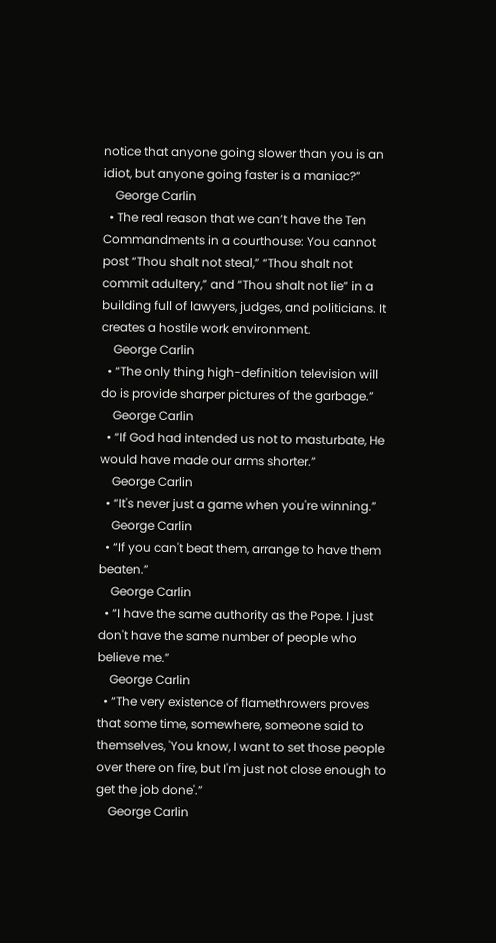notice that anyone going slower than you is an idiot, but anyone going faster is a maniac?”
    George Carlin
  • The real reason that we can’t have the Ten Commandments in a courthouse: You cannot post “Thou shalt not steal,” “Thou shalt not commit adultery,” and “Thou shalt not lie” in a building full of lawyers, judges, and politicians. It creates a hostile work environment.
    George Carlin
  • “The only thing high-definition television will do is provide sharper pictures of the garbage.”
    George Carlin
  • “If God had intended us not to masturbate, He would have made our arms shorter.”
    George Carlin
  • “It's never just a game when you're winning.”
    George Carlin
  • “If you can't beat them, arrange to have them beaten.”
    George Carlin
  • “I have the same authority as the Pope. I just don't have the same number of people who believe me.”
    George Carlin
  • “The very existence of flamethrowers proves that some time, somewhere, someone said to themselves, 'You know, I want to set those people over there on fire, but I'm just not close enough to get the job done'.”
    George Carlin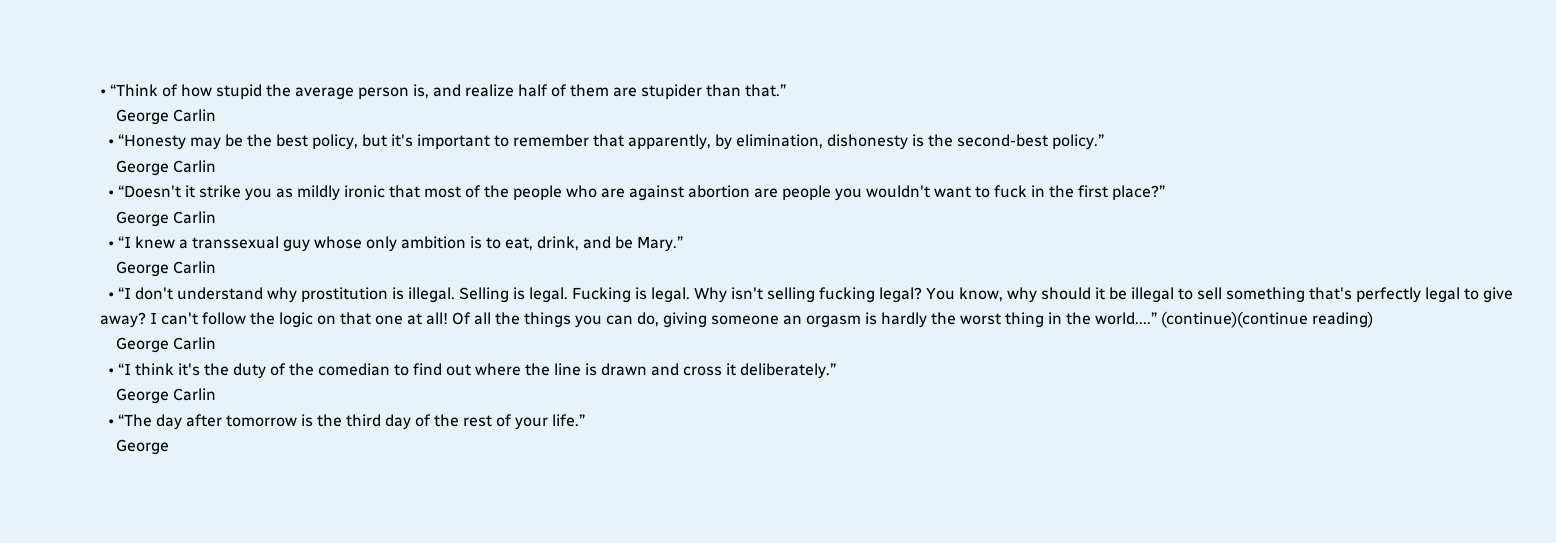• “Think of how stupid the average person is, and realize half of them are stupider than that.”
    George Carlin
  • “Honesty may be the best policy, but it's important to remember that apparently, by elimination, dishonesty is the second-best policy.”
    George Carlin
  • “Doesn't it strike you as mildly ironic that most of the people who are against abortion are people you wouldn't want to fuck in the first place?”
    George Carlin
  • “I knew a transsexual guy whose only ambition is to eat, drink, and be Mary.”
    George Carlin
  • “I don't understand why prostitution is illegal. Selling is legal. Fucking is legal. Why isn't selling fucking legal? You know, why should it be illegal to sell something that's perfectly legal to give away? I can't follow the logic on that one at all! Of all the things you can do, giving someone an orgasm is hardly the worst thing in the world....” (continue)(continue reading)
    George Carlin
  • “I think it's the duty of the comedian to find out where the line is drawn and cross it deliberately.”
    George Carlin
  • “The day after tomorrow is the third day of the rest of your life.”
    George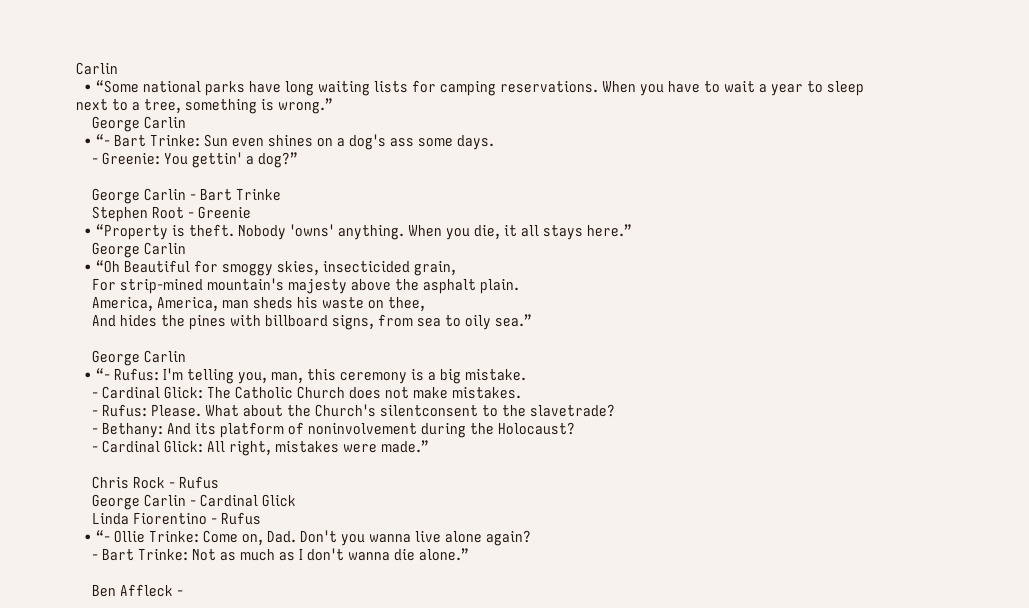Carlin
  • “Some national parks have long waiting lists for camping reservations. When you have to wait a year to sleep next to a tree, something is wrong.”
    George Carlin
  • “- Bart Trinke: Sun even shines on a dog's ass some days.
    - Greenie: You gettin' a dog?”

    George Carlin - Bart Trinke
    Stephen Root - Greenie
  • “Property is theft. Nobody 'owns' anything. When you die, it all stays here.”
    George Carlin
  • “Oh Beautiful for smoggy skies, insecticided grain,
    For strip-mined mountain's majesty above the asphalt plain.
    America, America, man sheds his waste on thee,
    And hides the pines with billboard signs, from sea to oily sea.”

    George Carlin
  • “- Rufus: I'm telling you, man, this ceremony is a big mistake.
    - Cardinal Glick: The Catholic Church does not make mistakes.
    - Rufus: Please. What about the Church's silentconsent to the slavetrade?
    - Bethany: And its platform of noninvolvement during the Holocaust?
    - Cardinal Glick: All right, mistakes were made.”

    Chris Rock - Rufus
    George Carlin - Cardinal Glick
    Linda Fiorentino - Rufus
  • “- Ollie Trinke: Come on, Dad. Don't you wanna live alone again?
    - Bart Trinke: Not as much as I don't wanna die alone.”

    Ben Affleck -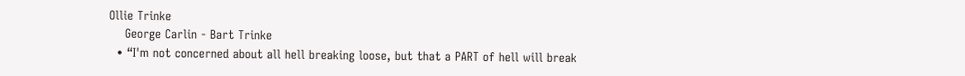Ollie Trinke
    George Carlin - Bart Trinke
  • “I'm not concerned about all hell breaking loose, but that a PART of hell will break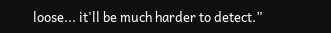loose... it'll be much harder to detect.”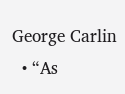George Carlin
  • “As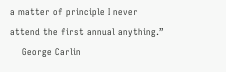a matter of principle I never attend the first annual anything.”
    George Carlin